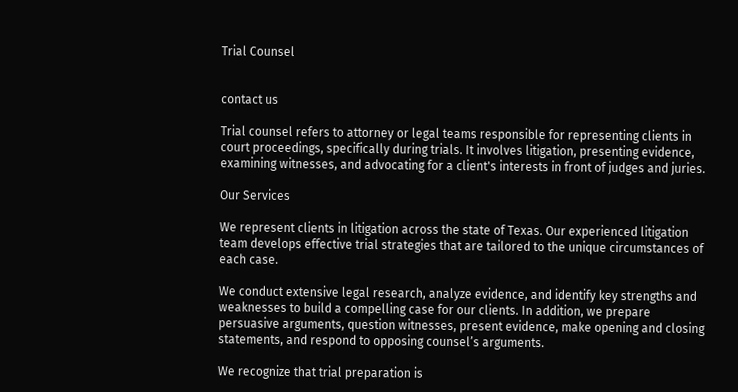Trial Counsel


contact us

Trial counsel refers to attorney or legal teams responsible for representing clients in court proceedings, specifically during trials. It involves litigation, presenting evidence, examining witnesses, and advocating for a client's interests in front of judges and juries.

Our Services

We represent clients in litigation across the state of Texas. Our experienced litigation team develops effective trial strategies that are tailored to the unique circumstances of each case.

We conduct extensive legal research, analyze evidence, and identify key strengths and weaknesses to build a compelling case for our clients. In addition, we prepare persuasive arguments, question witnesses, present evidence, make opening and closing statements, and respond to opposing counsel’s arguments.

We recognize that trial preparation is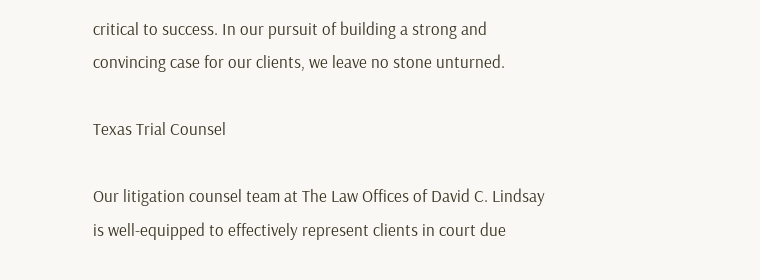critical to success. In our pursuit of building a strong and convincing case for our clients, we leave no stone unturned.

Texas Trial Counsel

Our litigation counsel team at The Law Offices of David C. Lindsay is well-equipped to effectively represent clients in court due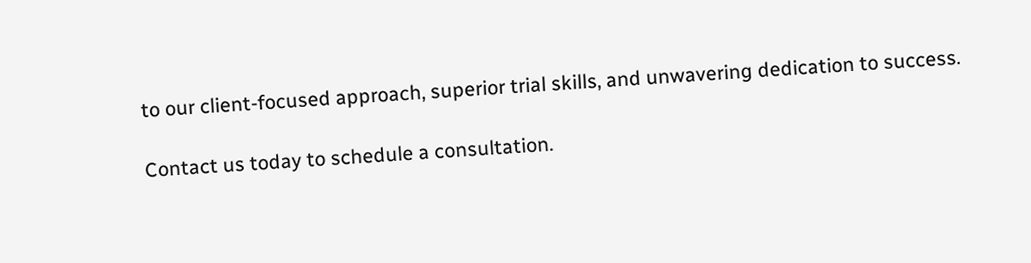to our client-focused approach, superior trial skills, and unwavering dedication to success.

Contact us today to schedule a consultation.